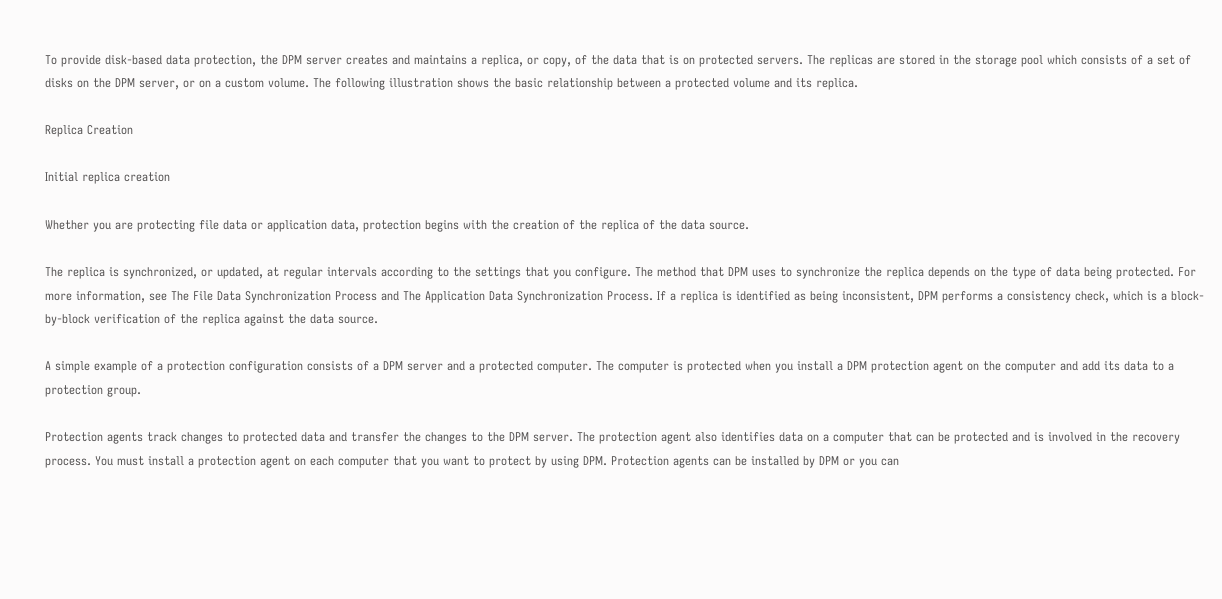To provide disk-based data protection, the DPM server creates and maintains a replica, or copy, of the data that is on protected servers. The replicas are stored in the storage pool which consists of a set of disks on the DPM server, or on a custom volume. The following illustration shows the basic relationship between a protected volume and its replica.

Replica Creation

Initial replica creation

Whether you are protecting file data or application data, protection begins with the creation of the replica of the data source.

The replica is synchronized, or updated, at regular intervals according to the settings that you configure. The method that DPM uses to synchronize the replica depends on the type of data being protected. For more information, see The File Data Synchronization Process and The Application Data Synchronization Process. If a replica is identified as being inconsistent, DPM performs a consistency check, which is a block-by-block verification of the replica against the data source.

A simple example of a protection configuration consists of a DPM server and a protected computer. The computer is protected when you install a DPM protection agent on the computer and add its data to a protection group.

Protection agents track changes to protected data and transfer the changes to the DPM server. The protection agent also identifies data on a computer that can be protected and is involved in the recovery process. You must install a protection agent on each computer that you want to protect by using DPM. Protection agents can be installed by DPM or you can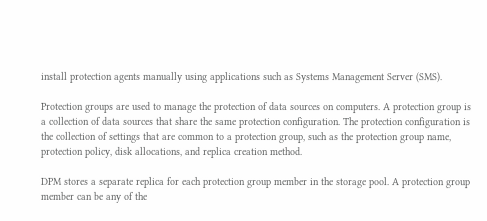install protection agents manually using applications such as Systems Management Server (SMS).

Protection groups are used to manage the protection of data sources on computers. A protection group is a collection of data sources that share the same protection configuration. The protection configuration is the collection of settings that are common to a protection group, such as the protection group name, protection policy, disk allocations, and replica creation method.

DPM stores a separate replica for each protection group member in the storage pool. A protection group member can be any of the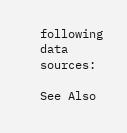following data sources:

See Also